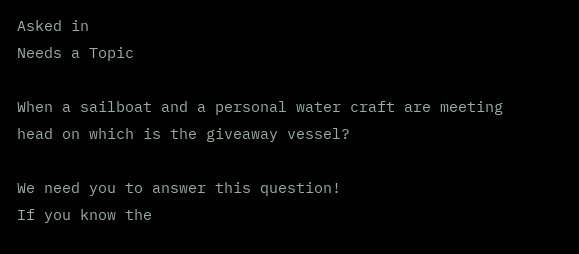Asked in
Needs a Topic

When a sailboat and a personal water craft are meeting head on which is the giveaway vessel?

We need you to answer this question!
If you know the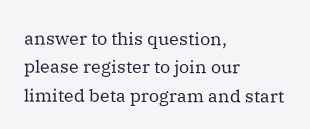answer to this question, please register to join our limited beta program and start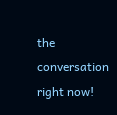the conversation right now!